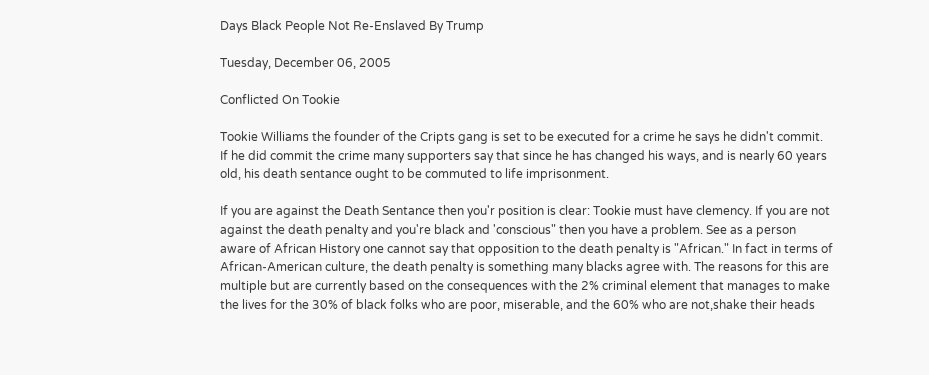Days Black People Not Re-Enslaved By Trump

Tuesday, December 06, 2005

Conflicted On Tookie

Tookie Williams the founder of the Cripts gang is set to be executed for a crime he says he didn't commit. If he did commit the crime many supporters say that since he has changed his ways, and is nearly 60 years old, his death sentance ought to be commuted to life imprisonment.

If you are against the Death Sentance then you'r position is clear: Tookie must have clemency. If you are not against the death penalty and you're black and 'conscious" then you have a problem. See as a person aware of African History one cannot say that opposition to the death penalty is "African." In fact in terms of African-American culture, the death penalty is something many blacks agree with. The reasons for this are multiple but are currently based on the consequences with the 2% criminal element that manages to make the lives for the 30% of black folks who are poor, miserable, and the 60% who are not,shake their heads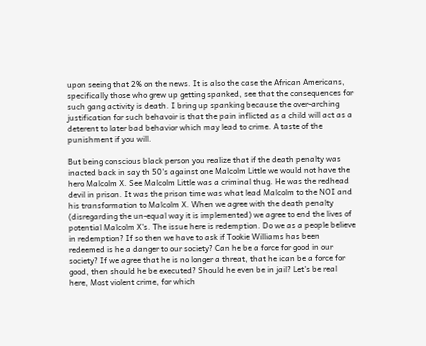upon seeing that 2% on the news. It is also the case the African Americans, specifically those who grew up getting spanked, see that the consequences for such gang activity is death. I bring up spanking because the over-arching justification for such behavoir is that the pain inflicted as a child will act as a deterent to later bad behavior which may lead to crime. A taste of the punishment if you will.

But being conscious black person you realize that if the death penalty was inacted back in say th 50's against one Malcolm Little we would not have the hero Malcolm X. See Malcolm Little was a criminal thug. He was the redhead devil in prison. It was the prison time was what lead Malcolm to the NOI and his transformation to Malcolm X. When we agree with the death penalty (disregarding the un-equal way it is implemented) we agree to end the lives of potential Malcolm X's. The issue here is redemption. Do we as a people believe in redemption? If so then we have to ask if Tookie Williams has been redeemed is he a danger to our society? Can he be a force for good in our society? If we agree that he is no longer a threat, that he ican be a force for good, then should he be executed? Should he even be in jail? Let's be real here, Most violent crime, for which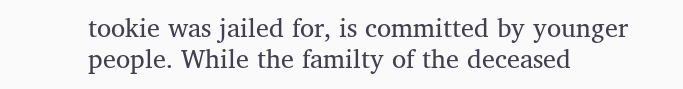tookie was jailed for, is committed by younger people. While the familty of the deceased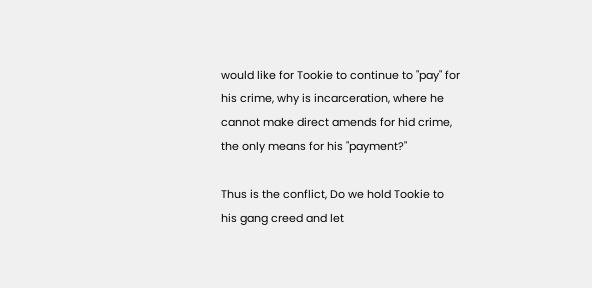would like for Tookie to continue to "pay" for his crime, why is incarceration, where he cannot make direct amends for hid crime, the only means for his "payment?"

Thus is the conflict, Do we hold Tookie to his gang creed and let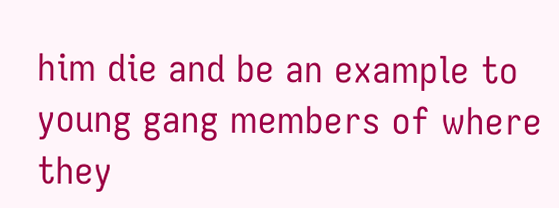him die and be an example to young gang members of where they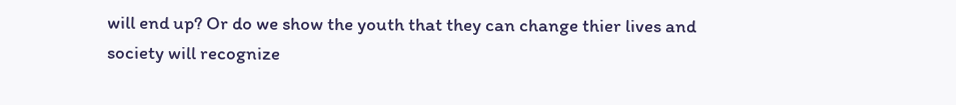will end up? Or do we show the youth that they can change thier lives and society will recognize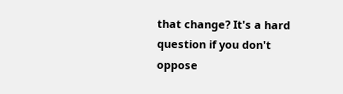that change? It's a hard question if you don't oppose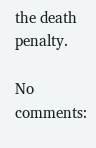the death penalty.

No comments: